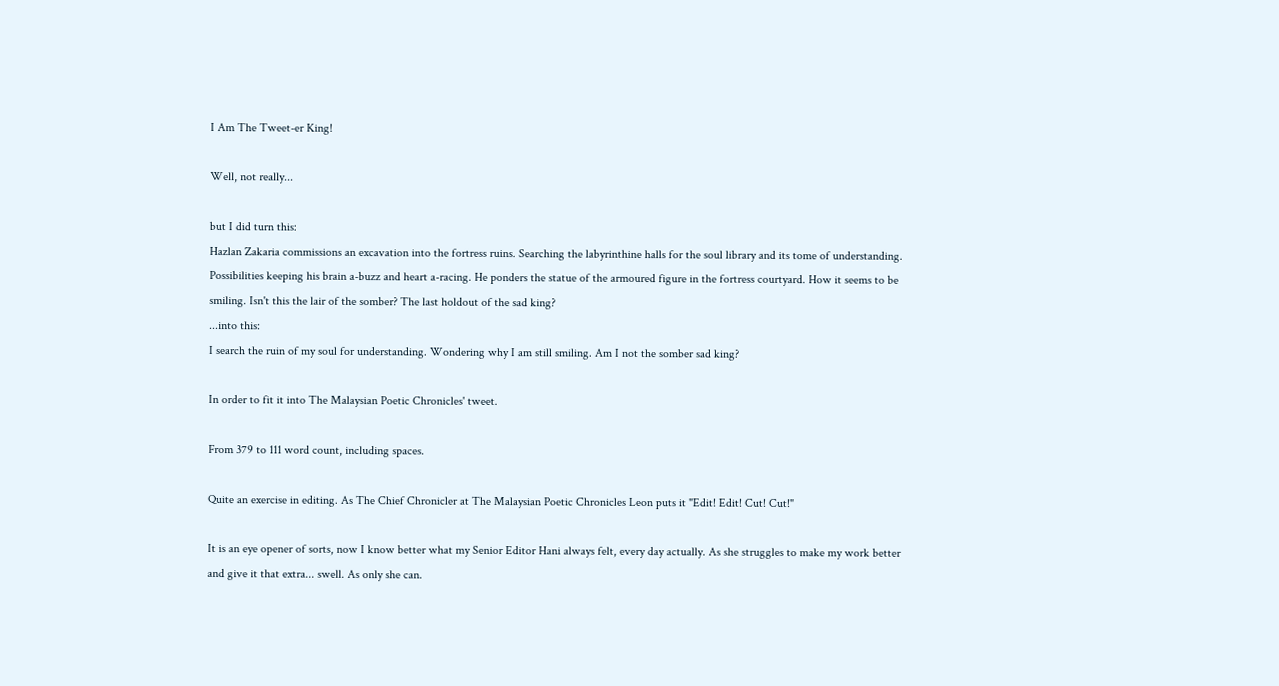I Am The Tweet-er King!

Well, not really...

but I did turn this:
Hazlan Zakaria commissions an excavation into the fortress ruins. Searching the labyrinthine halls for the soul library and its tome of understanding. Possibilities keeping his brain a-buzz and heart a-racing. He ponders the statue of the armoured figure in the fortress courtyard. How it seems to be smiling. Isn't this the lair of the somber? The last holdout of the sad king?
...into this:
I search the ruin of my soul for understanding. Wondering why I am still smiling. Am I not the somber sad king?

In order to fit it into The Malaysian Poetic Chronicles' tweet.

From 379 to 111 word count, including spaces.

Quite an exercise in editing. As The Chief Chronicler at The Malaysian Poetic Chronicles Leon puts it "Edit! Edit! Cut! Cut!"

It is an eye opener of sorts, now I know better what my Senior Editor Hani always felt, every day actually. As she struggles to make my work better and give it that extra... swell. As only she can.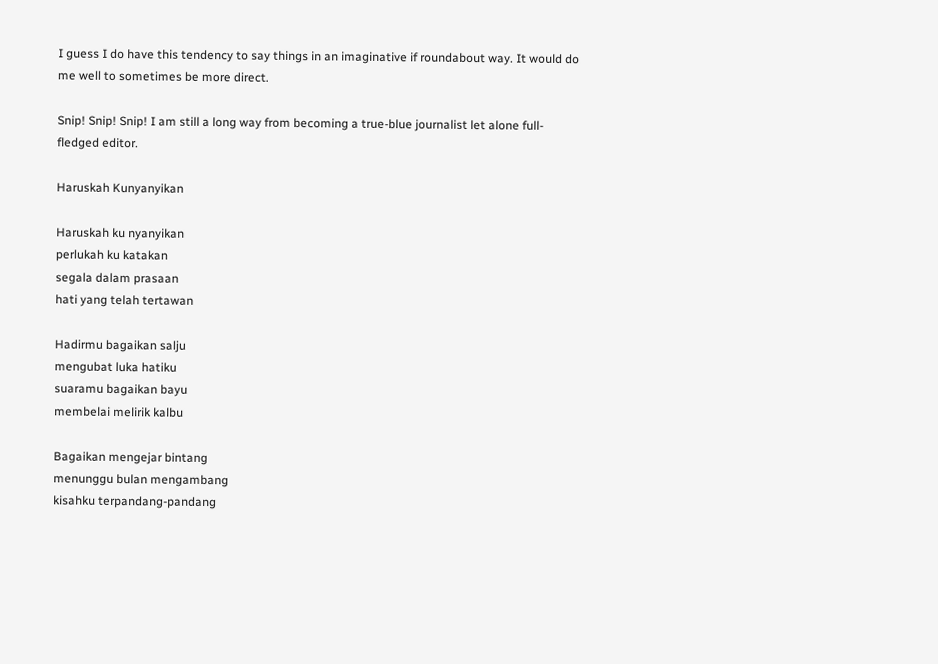I guess I do have this tendency to say things in an imaginative if roundabout way. It would do me well to sometimes be more direct.

Snip! Snip! Snip! I am still a long way from becoming a true-blue journalist let alone full-fledged editor.

Haruskah Kunyanyikan

Haruskah ku nyanyikan
perlukah ku katakan
segala dalam prasaan
hati yang telah tertawan

Hadirmu bagaikan salju
mengubat luka hatiku
suaramu bagaikan bayu
membelai melirik kalbu

Bagaikan mengejar bintang
menunggu bulan mengambang
kisahku terpandang-pandang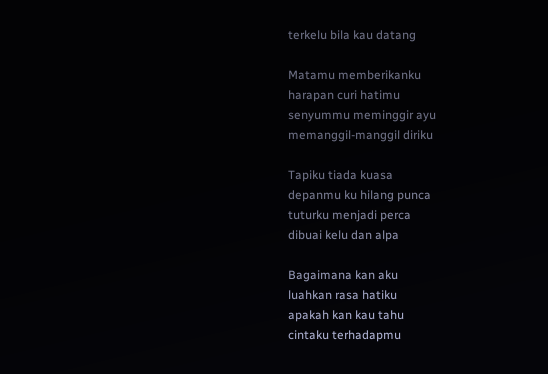terkelu bila kau datang

Matamu memberikanku
harapan curi hatimu
senyummu meminggir ayu
memanggil-manggil diriku

Tapiku tiada kuasa
depanmu ku hilang punca
tuturku menjadi perca
dibuai kelu dan alpa

Bagaimana kan aku
luahkan rasa hatiku
apakah kan kau tahu
cintaku terhadapmu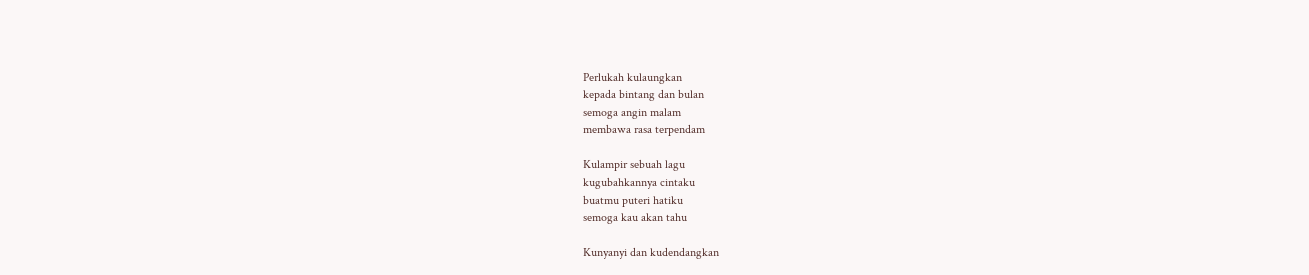Perlukah kulaungkan
kepada bintang dan bulan
semoga angin malam
membawa rasa terpendam

Kulampir sebuah lagu
kugubahkannya cintaku
buatmu puteri hatiku
semoga kau akan tahu

Kunyanyi dan kudendangkan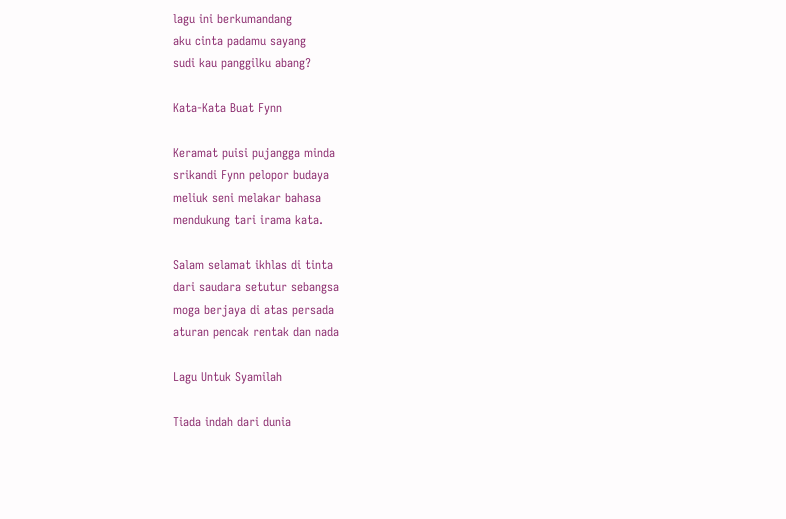lagu ini berkumandang
aku cinta padamu sayang
sudi kau panggilku abang?

Kata-Kata Buat Fynn

Keramat puisi pujangga minda
srikandi Fynn pelopor budaya
meliuk seni melakar bahasa
mendukung tari irama kata.

Salam selamat ikhlas di tinta
dari saudara setutur sebangsa
moga berjaya di atas persada
aturan pencak rentak dan nada

Lagu Untuk Syamilah

Tiada indah dari dunia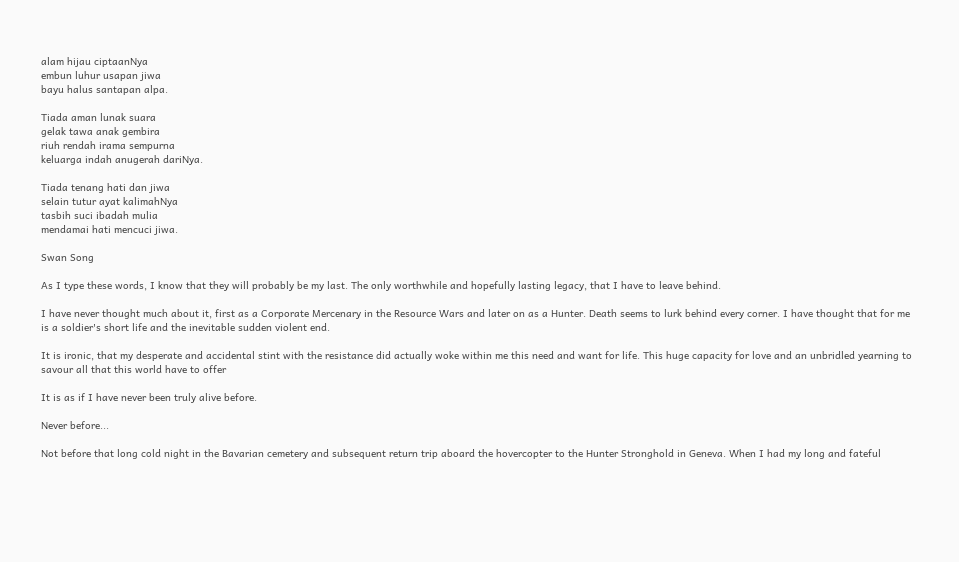alam hijau ciptaanNya
embun luhur usapan jiwa
bayu halus santapan alpa.

Tiada aman lunak suara
gelak tawa anak gembira
riuh rendah irama sempurna
keluarga indah anugerah dariNya.

Tiada tenang hati dan jiwa
selain tutur ayat kalimahNya
tasbih suci ibadah mulia
mendamai hati mencuci jiwa.

Swan Song

As I type these words, I know that they will probably be my last. The only worthwhile and hopefully lasting legacy, that I have to leave behind.

I have never thought much about it, first as a Corporate Mercenary in the Resource Wars and later on as a Hunter. Death seems to lurk behind every corner. I have thought that for me is a soldier's short life and the inevitable sudden violent end.

It is ironic, that my desperate and accidental stint with the resistance did actually woke within me this need and want for life. This huge capacity for love and an unbridled yearning to savour all that this world have to offer

It is as if I have never been truly alive before.

Never before...

Not before that long cold night in the Bavarian cemetery and subsequent return trip aboard the hovercopter to the Hunter Stronghold in Geneva. When I had my long and fateful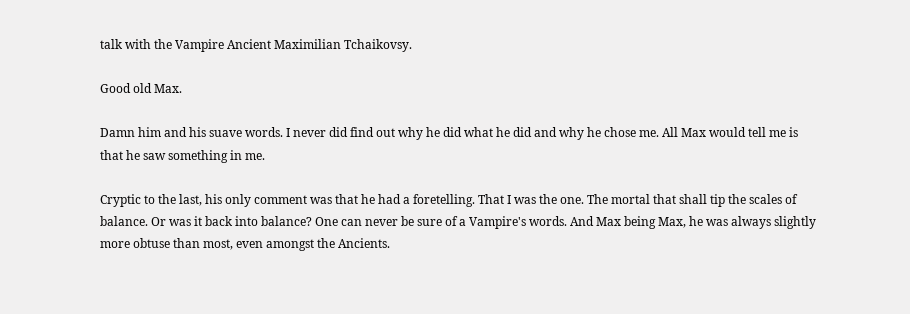talk with the Vampire Ancient Maximilian Tchaikovsy.

Good old Max.

Damn him and his suave words. I never did find out why he did what he did and why he chose me. All Max would tell me is that he saw something in me.

Cryptic to the last, his only comment was that he had a foretelling. That I was the one. The mortal that shall tip the scales of balance. Or was it back into balance? One can never be sure of a Vampire's words. And Max being Max, he was always slightly more obtuse than most, even amongst the Ancients.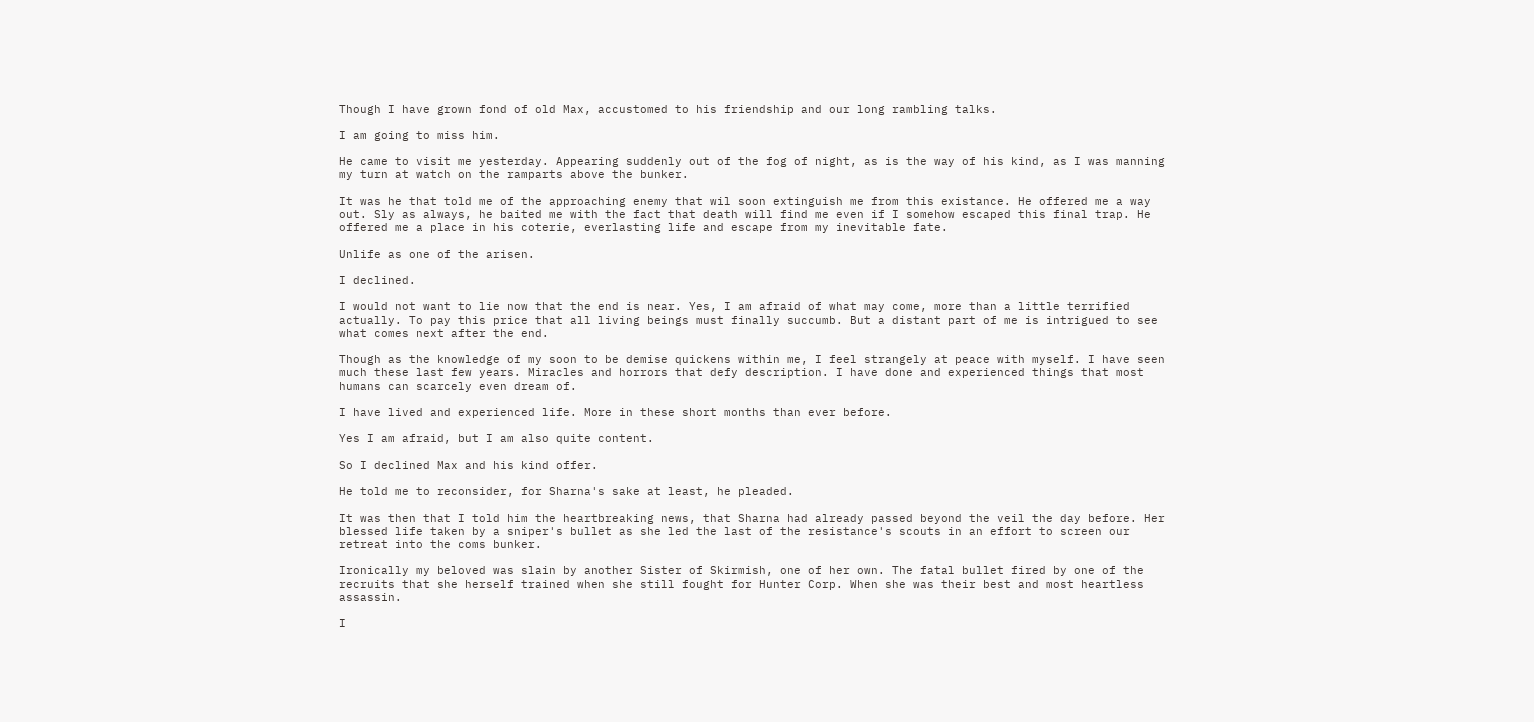Though I have grown fond of old Max, accustomed to his friendship and our long rambling talks.

I am going to miss him.

He came to visit me yesterday. Appearing suddenly out of the fog of night, as is the way of his kind, as I was manning my turn at watch on the ramparts above the bunker.

It was he that told me of the approaching enemy that wil soon extinguish me from this existance. He offered me a way out. Sly as always, he baited me with the fact that death will find me even if I somehow escaped this final trap. He offered me a place in his coterie, everlasting life and escape from my inevitable fate.

Unlife as one of the arisen.

I declined.

I would not want to lie now that the end is near. Yes, I am afraid of what may come, more than a little terrified actually. To pay this price that all living beings must finally succumb. But a distant part of me is intrigued to see what comes next after the end.

Though as the knowledge of my soon to be demise quickens within me, I feel strangely at peace with myself. I have seen much these last few years. Miracles and horrors that defy description. I have done and experienced things that most humans can scarcely even dream of.

I have lived and experienced life. More in these short months than ever before.

Yes I am afraid, but I am also quite content.

So I declined Max and his kind offer.

He told me to reconsider, for Sharna's sake at least, he pleaded.

It was then that I told him the heartbreaking news, that Sharna had already passed beyond the veil the day before. Her blessed life taken by a sniper's bullet as she led the last of the resistance's scouts in an effort to screen our retreat into the coms bunker.

Ironically my beloved was slain by another Sister of Skirmish, one of her own. The fatal bullet fired by one of the recruits that she herself trained when she still fought for Hunter Corp. When she was their best and most heartless assassin.

I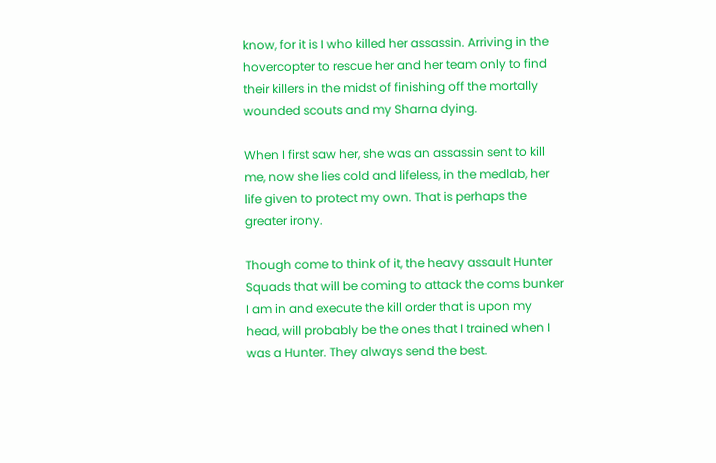know, for it is I who killed her assassin. Arriving in the hovercopter to rescue her and her team only to find their killers in the midst of finishing off the mortally wounded scouts and my Sharna dying.

When I first saw her, she was an assassin sent to kill me, now she lies cold and lifeless, in the medlab, her life given to protect my own. That is perhaps the greater irony.

Though come to think of it, the heavy assault Hunter Squads that will be coming to attack the coms bunker I am in and execute the kill order that is upon my head, will probably be the ones that I trained when I was a Hunter. They always send the best.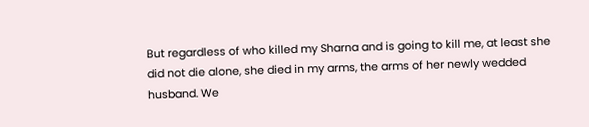But regardless of who killed my Sharna and is going to kill me, at least she did not die alone, she died in my arms, the arms of her newly wedded husband. We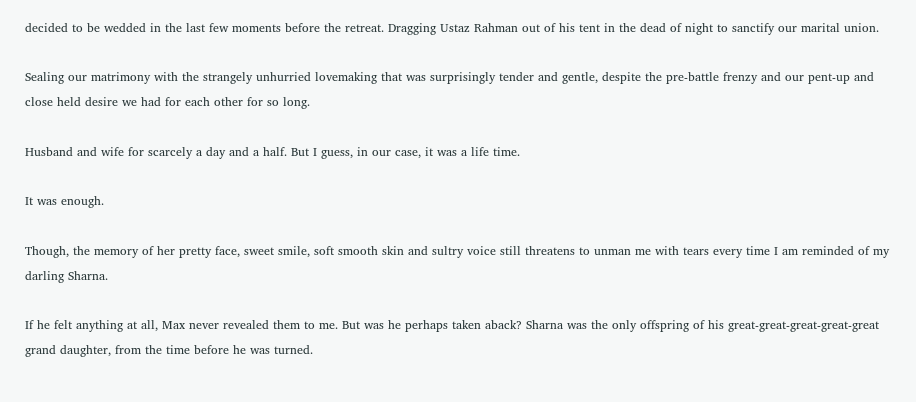decided to be wedded in the last few moments before the retreat. Dragging Ustaz Rahman out of his tent in the dead of night to sanctify our marital union.

Sealing our matrimony with the strangely unhurried lovemaking that was surprisingly tender and gentle, despite the pre-battle frenzy and our pent-up and close held desire we had for each other for so long.

Husband and wife for scarcely a day and a half. But I guess, in our case, it was a life time.

It was enough.

Though, the memory of her pretty face, sweet smile, soft smooth skin and sultry voice still threatens to unman me with tears every time I am reminded of my darling Sharna.

If he felt anything at all, Max never revealed them to me. But was he perhaps taken aback? Sharna was the only offspring of his great-great-great-great-great grand daughter, from the time before he was turned.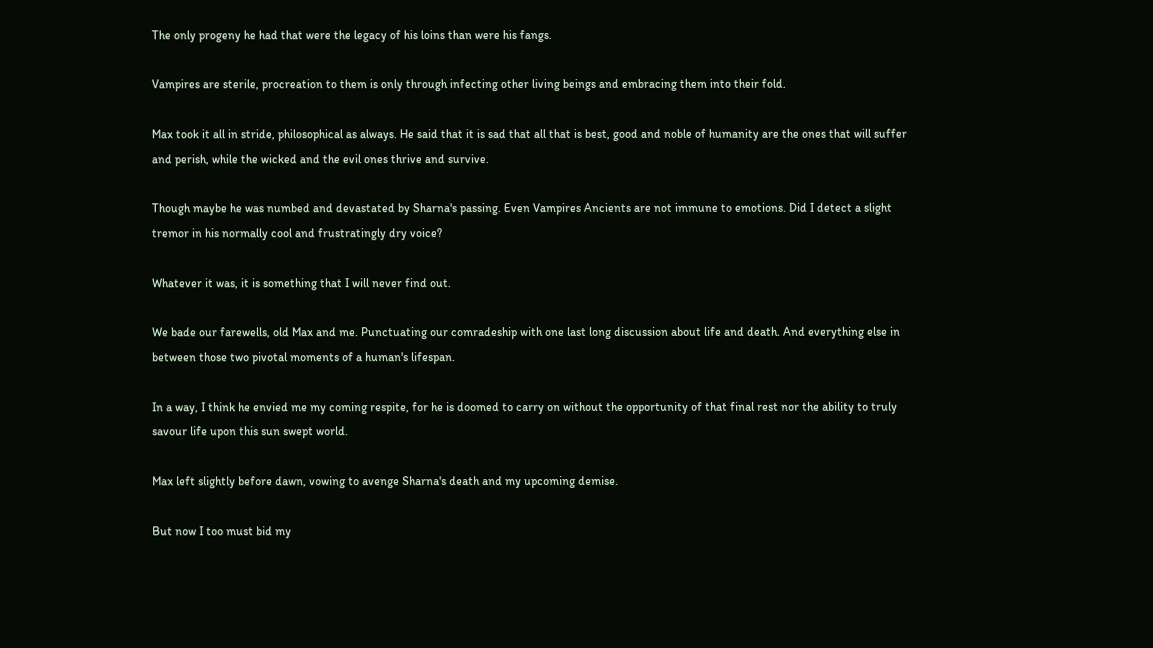The only progeny he had that were the legacy of his loins than were his fangs.

Vampires are sterile, procreation to them is only through infecting other living beings and embracing them into their fold.

Max took it all in stride, philosophical as always. He said that it is sad that all that is best, good and noble of humanity are the ones that will suffer and perish, while the wicked and the evil ones thrive and survive.

Though maybe he was numbed and devastated by Sharna's passing. Even Vampires Ancients are not immune to emotions. Did I detect a slight tremor in his normally cool and frustratingly dry voice?

Whatever it was, it is something that I will never find out.

We bade our farewells, old Max and me. Punctuating our comradeship with one last long discussion about life and death. And everything else in between those two pivotal moments of a human's lifespan.

In a way, I think he envied me my coming respite, for he is doomed to carry on without the opportunity of that final rest nor the ability to truly savour life upon this sun swept world.

Max left slightly before dawn, vowing to avenge Sharna's death and my upcoming demise.

But now I too must bid my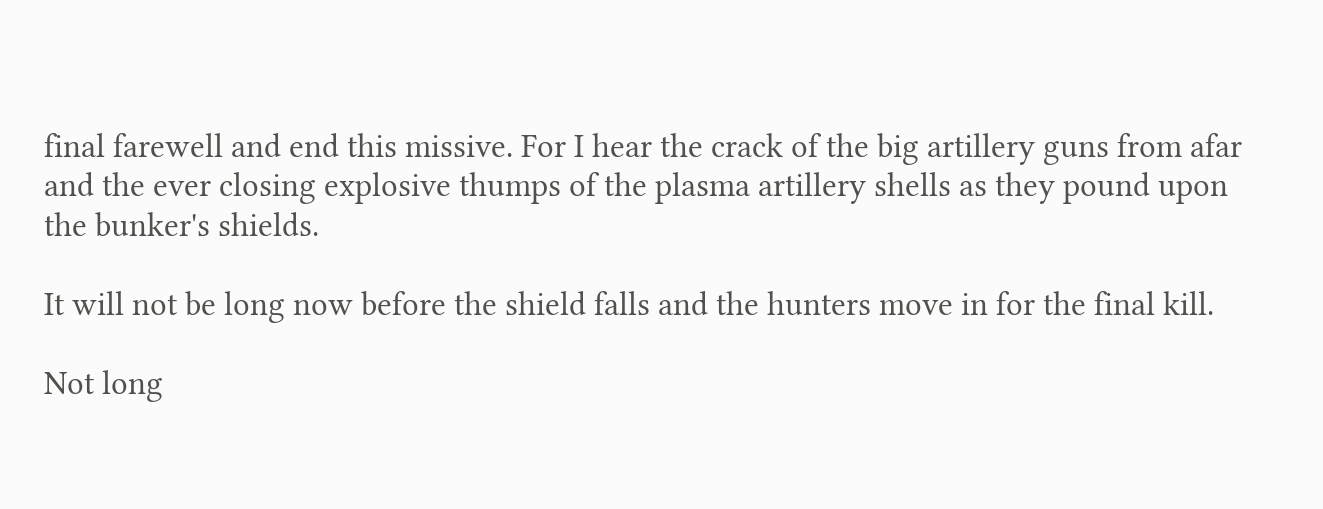final farewell and end this missive. For I hear the crack of the big artillery guns from afar and the ever closing explosive thumps of the plasma artillery shells as they pound upon the bunker's shields.

It will not be long now before the shield falls and the hunters move in for the final kill.

Not long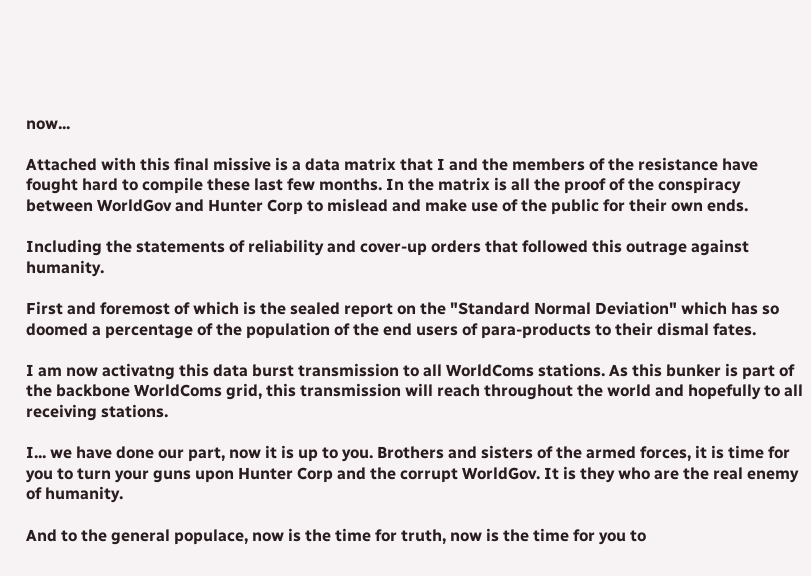now...

Attached with this final missive is a data matrix that I and the members of the resistance have fought hard to compile these last few months. In the matrix is all the proof of the conspiracy between WorldGov and Hunter Corp to mislead and make use of the public for their own ends.

Including the statements of reliability and cover-up orders that followed this outrage against humanity.

First and foremost of which is the sealed report on the "Standard Normal Deviation" which has so doomed a percentage of the population of the end users of para-products to their dismal fates.

I am now activatng this data burst transmission to all WorldComs stations. As this bunker is part of the backbone WorldComs grid, this transmission will reach throughout the world and hopefully to all receiving stations.

I... we have done our part, now it is up to you. Brothers and sisters of the armed forces, it is time for you to turn your guns upon Hunter Corp and the corrupt WorldGov. It is they who are the real enemy of humanity.

And to the general populace, now is the time for truth, now is the time for you to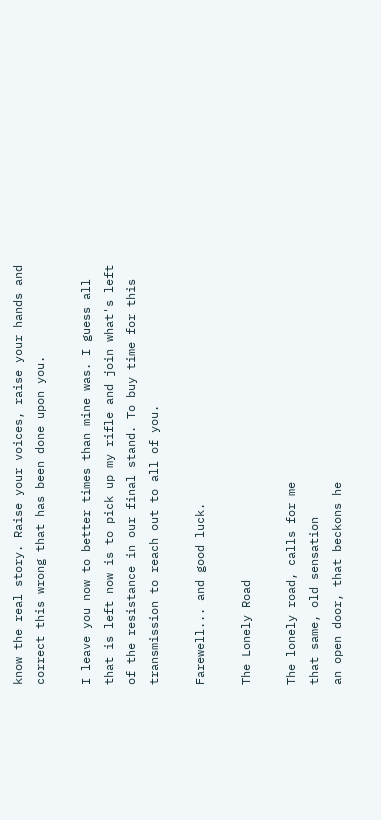know the real story. Raise your voices, raise your hands and correct this wrong that has been done upon you.

I leave you now to better times than mine was. I guess all that is left now is to pick up my rifle and join what's left of the resistance in our final stand. To buy time for this transmission to reach out to all of you.

Farewell... and good luck.

The Lonely Road

The lonely road, calls for me
that same, old sensation
an open door, that beckons he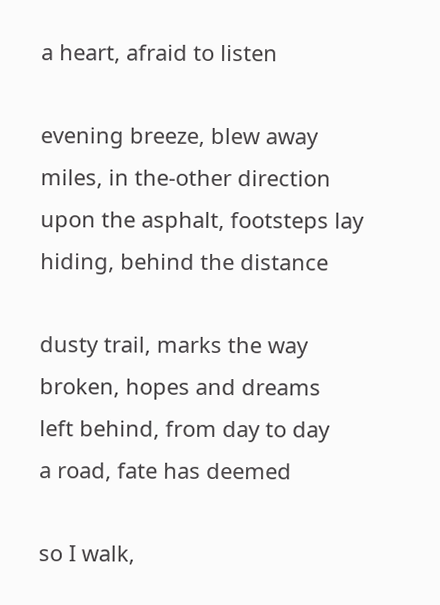a heart, afraid to listen

evening breeze, blew away
miles, in the-other direction
upon the asphalt, footsteps lay
hiding, behind the distance

dusty trail, marks the way
broken, hopes and dreams
left behind, from day to day
a road, fate has deemed

so I walk,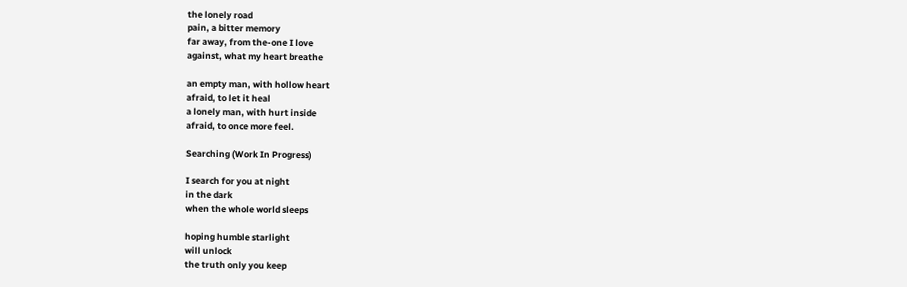the lonely road
pain, a bitter memory
far away, from the-one I love
against, what my heart breathe

an empty man, with hollow heart
afraid, to let it heal
a lonely man, with hurt inside
afraid, to once more feel.

Searching (Work In Progress)

I search for you at night
in the dark
when the whole world sleeps

hoping humble starlight
will unlock
the truth only you keep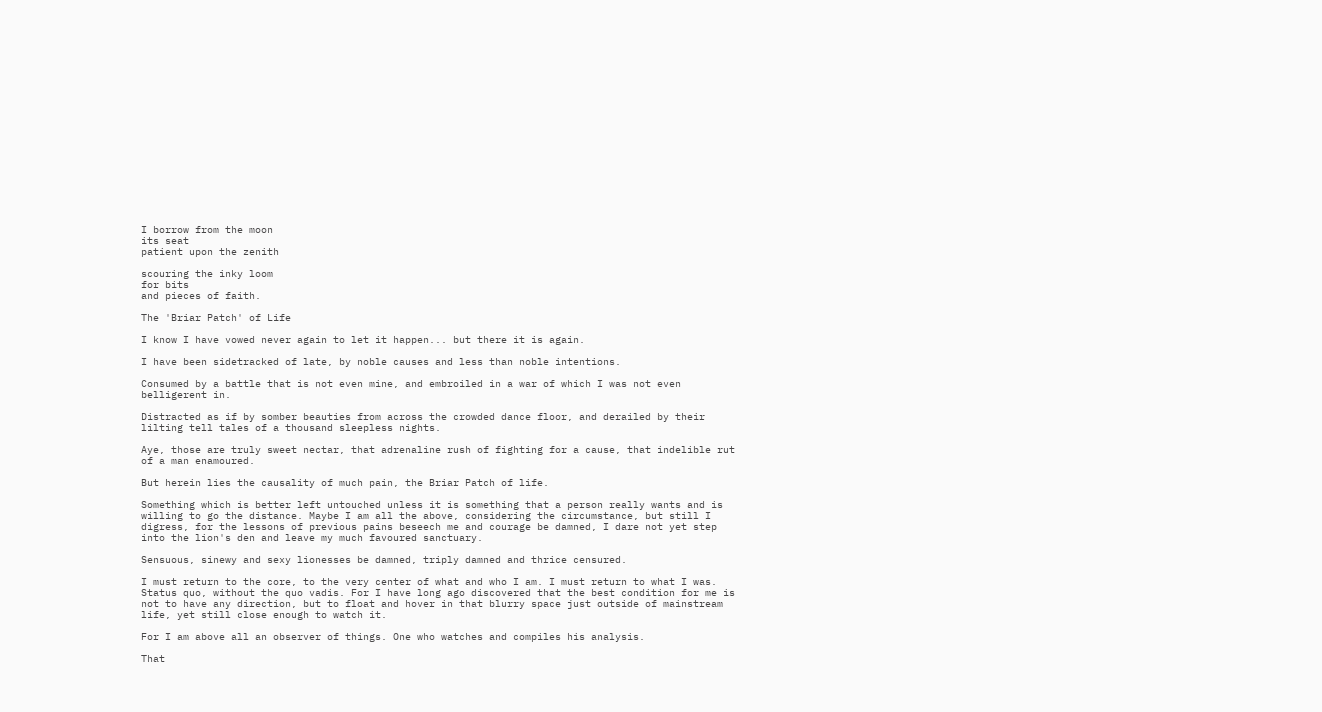I borrow from the moon
its seat
patient upon the zenith

scouring the inky loom
for bits
and pieces of faith.

The 'Briar Patch' of Life

I know I have vowed never again to let it happen... but there it is again.

I have been sidetracked of late, by noble causes and less than noble intentions.

Consumed by a battle that is not even mine, and embroiled in a war of which I was not even belligerent in.

Distracted as if by somber beauties from across the crowded dance floor, and derailed by their lilting tell tales of a thousand sleepless nights.

Aye, those are truly sweet nectar, that adrenaline rush of fighting for a cause, that indelible rut of a man enamoured.

But herein lies the causality of much pain, the Briar Patch of life.

Something which is better left untouched unless it is something that a person really wants and is willing to go the distance. Maybe I am all the above, considering the circumstance, but still I digress, for the lessons of previous pains beseech me and courage be damned, I dare not yet step into the lion's den and leave my much favoured sanctuary.

Sensuous, sinewy and sexy lionesses be damned, triply damned and thrice censured.

I must return to the core, to the very center of what and who I am. I must return to what I was. Status quo, without the quo vadis. For I have long ago discovered that the best condition for me is not to have any direction, but to float and hover in that blurry space just outside of mainstream life, yet still close enough to watch it.

For I am above all an observer of things. One who watches and compiles his analysis.

That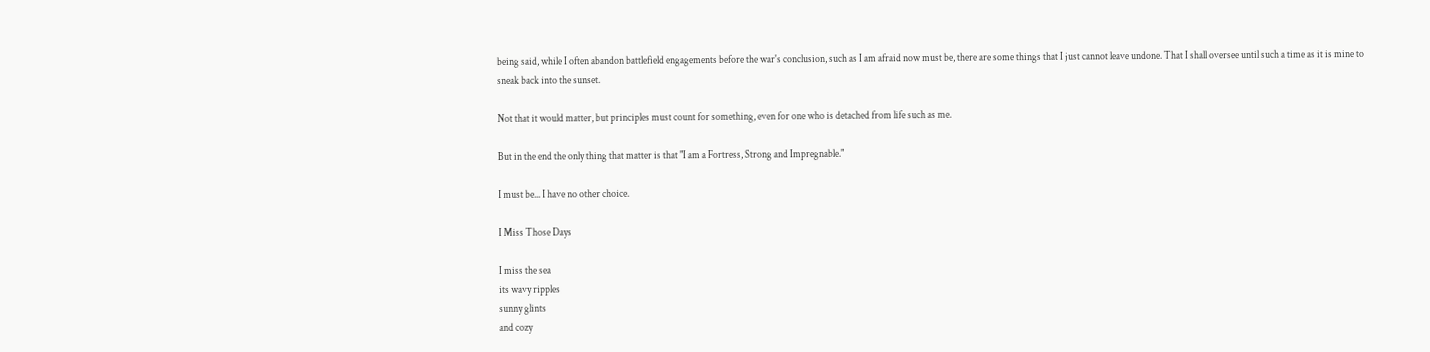being said, while I often abandon battlefield engagements before the war's conclusion, such as I am afraid now must be, there are some things that I just cannot leave undone. That I shall oversee until such a time as it is mine to sneak back into the sunset.

Not that it would matter, but principles must count for something, even for one who is detached from life such as me.

But in the end the only thing that matter is that "I am a Fortress, Strong and Impregnable."

I must be... I have no other choice.

I Miss Those Days

I miss the sea
its wavy ripples
sunny glints
and cozy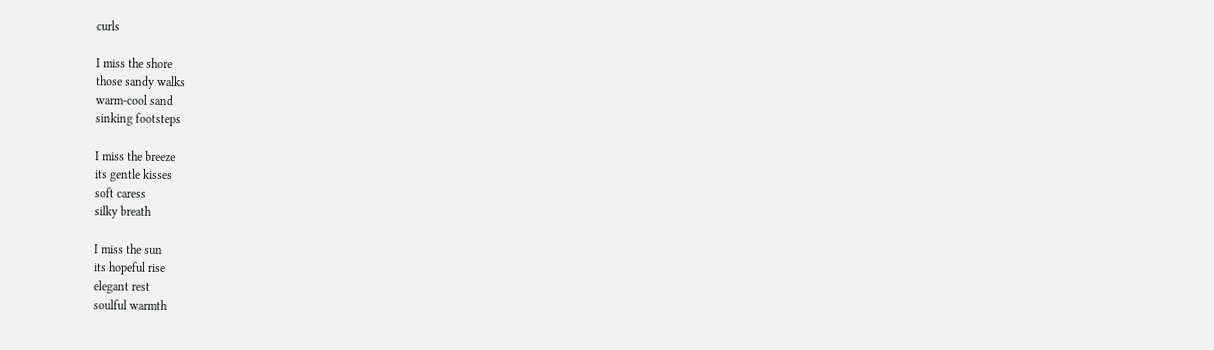curls

I miss the shore
those sandy walks
warm-cool sand
sinking footsteps

I miss the breeze
its gentle kisses
soft caress
silky breath

I miss the sun
its hopeful rise
elegant rest
soulful warmth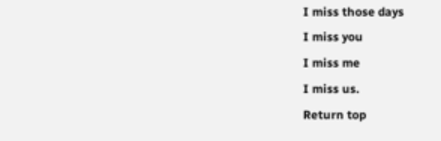I miss those days
I miss you
I miss me
I miss us.
Return top